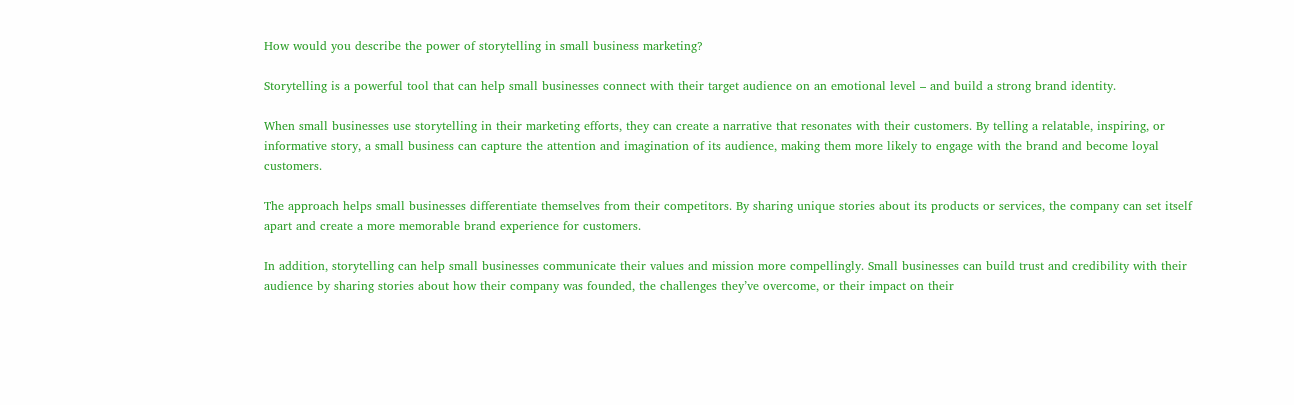How would you describe the power of storytelling in small business marketing?

Storytelling is a powerful tool that can help small businesses connect with their target audience on an emotional level – and build a strong brand identity.

When small businesses use storytelling in their marketing efforts, they can create a narrative that resonates with their customers. By telling a relatable, inspiring, or informative story, a small business can capture the attention and imagination of its audience, making them more likely to engage with the brand and become loyal customers.

The approach helps small businesses differentiate themselves from their competitors. By sharing unique stories about its products or services, the company can set itself apart and create a more memorable brand experience for customers.

In addition, storytelling can help small businesses communicate their values and mission more compellingly. Small businesses can build trust and credibility with their audience by sharing stories about how their company was founded, the challenges they’ve overcome, or their impact on their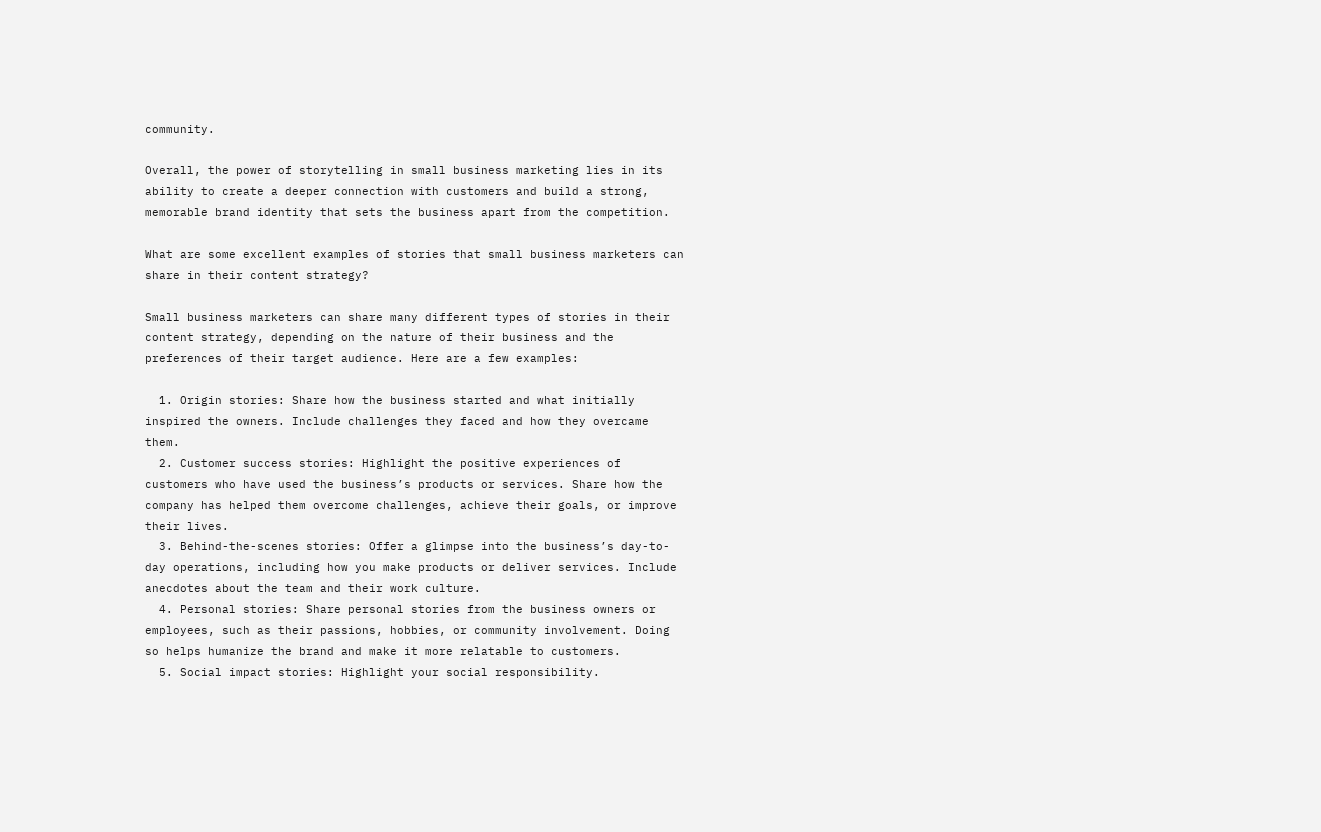community.

Overall, the power of storytelling in small business marketing lies in its ability to create a deeper connection with customers and build a strong, memorable brand identity that sets the business apart from the competition.

What are some excellent examples of stories that small business marketers can share in their content strategy?

Small business marketers can share many different types of stories in their content strategy, depending on the nature of their business and the preferences of their target audience. Here are a few examples:

  1. Origin stories: Share how the business started and what initially inspired the owners. Include challenges they faced and how they overcame them.
  2. Customer success stories: Highlight the positive experiences of customers who have used the business’s products or services. Share how the company has helped them overcome challenges, achieve their goals, or improve their lives.
  3. Behind-the-scenes stories: Offer a glimpse into the business’s day-to-day operations, including how you make products or deliver services. Include anecdotes about the team and their work culture.
  4. Personal stories: Share personal stories from the business owners or employees, such as their passions, hobbies, or community involvement. Doing so helps humanize the brand and make it more relatable to customers.
  5. Social impact stories: Highlight your social responsibility.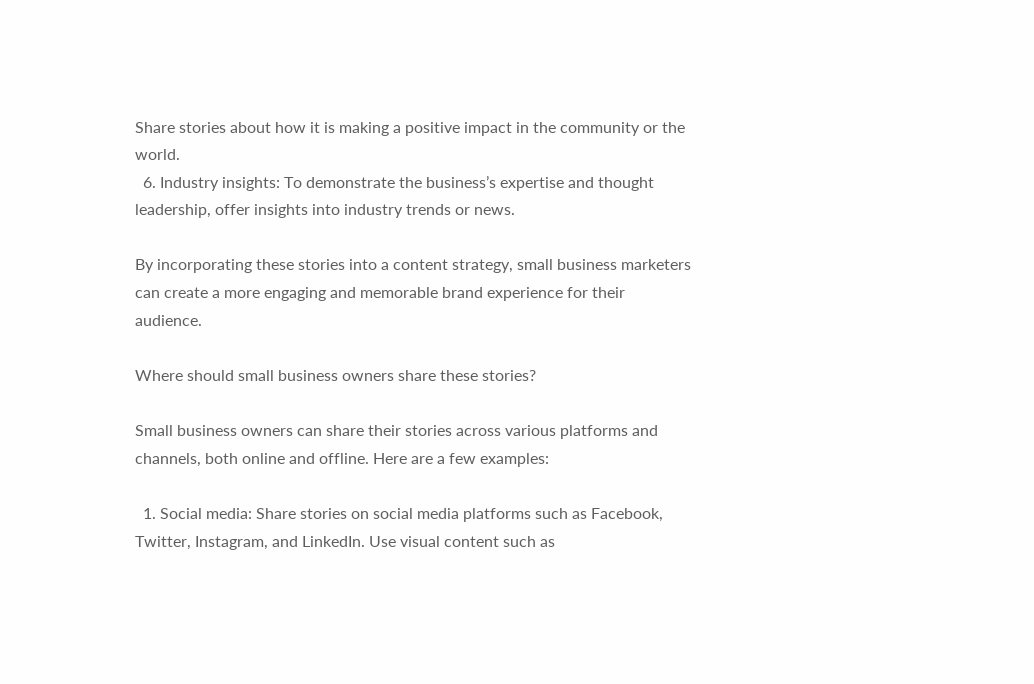Share stories about how it is making a positive impact in the community or the world.
  6. Industry insights: To demonstrate the business’s expertise and thought leadership, offer insights into industry trends or news.

By incorporating these stories into a content strategy, small business marketers can create a more engaging and memorable brand experience for their audience.

Where should small business owners share these stories?

Small business owners can share their stories across various platforms and channels, both online and offline. Here are a few examples:

  1. Social media: Share stories on social media platforms such as Facebook, Twitter, Instagram, and LinkedIn. Use visual content such as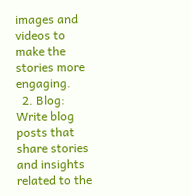images and videos to make the stories more engaging.
  2. Blog: Write blog posts that share stories and insights related to the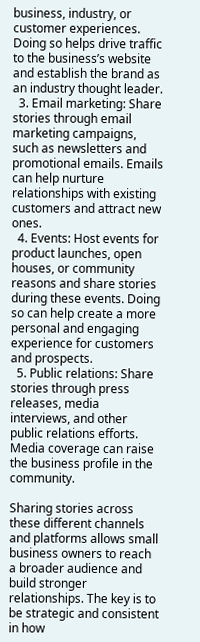business, industry, or customer experiences. Doing so helps drive traffic to the business’s website and establish the brand as an industry thought leader.
  3. Email marketing: Share stories through email marketing campaigns, such as newsletters and promotional emails. Emails can help nurture relationships with existing customers and attract new ones.
  4. Events: Host events for product launches, open houses, or community reasons and share stories during these events. Doing so can help create a more personal and engaging experience for customers and prospects.
  5. Public relations: Share stories through press releases, media interviews, and other public relations efforts. Media coverage can raise the business profile in the community.

Sharing stories across these different channels and platforms allows small business owners to reach a broader audience and build stronger relationships. The key is to be strategic and consistent in how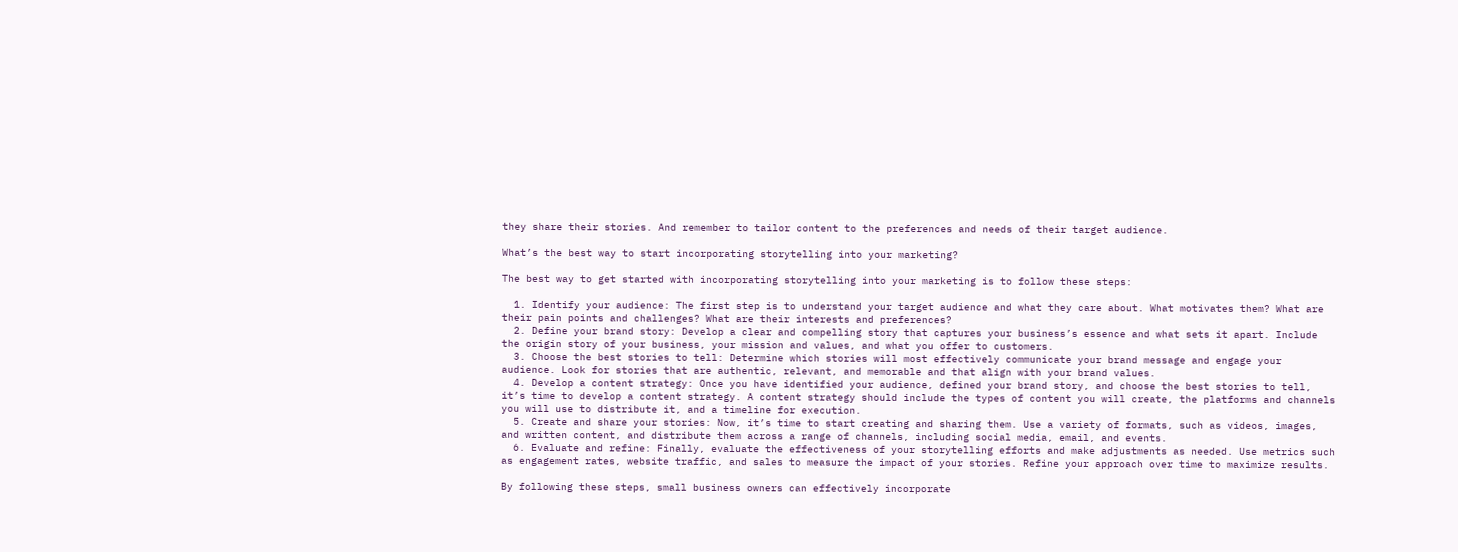they share their stories. And remember to tailor content to the preferences and needs of their target audience.

What’s the best way to start incorporating storytelling into your marketing?

The best way to get started with incorporating storytelling into your marketing is to follow these steps:

  1. Identify your audience: The first step is to understand your target audience and what they care about. What motivates them? What are their pain points and challenges? What are their interests and preferences?
  2. Define your brand story: Develop a clear and compelling story that captures your business’s essence and what sets it apart. Include the origin story of your business, your mission and values, and what you offer to customers.
  3. Choose the best stories to tell: Determine which stories will most effectively communicate your brand message and engage your audience. Look for stories that are authentic, relevant, and memorable and that align with your brand values.
  4. Develop a content strategy: Once you have identified your audience, defined your brand story, and choose the best stories to tell, it’s time to develop a content strategy. A content strategy should include the types of content you will create, the platforms and channels you will use to distribute it, and a timeline for execution.
  5. Create and share your stories: Now, it’s time to start creating and sharing them. Use a variety of formats, such as videos, images, and written content, and distribute them across a range of channels, including social media, email, and events.
  6. Evaluate and refine: Finally, evaluate the effectiveness of your storytelling efforts and make adjustments as needed. Use metrics such as engagement rates, website traffic, and sales to measure the impact of your stories. Refine your approach over time to maximize results.

By following these steps, small business owners can effectively incorporate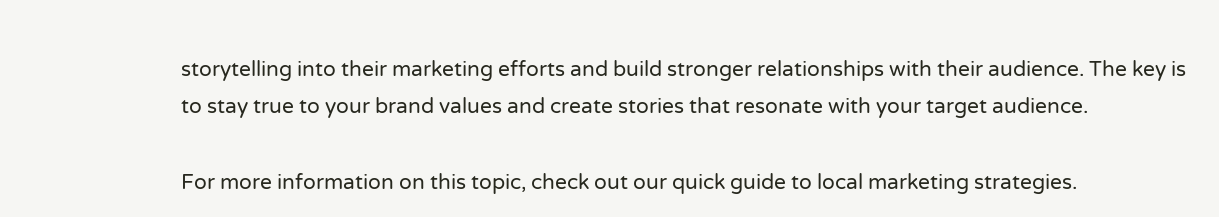storytelling into their marketing efforts and build stronger relationships with their audience. The key is to stay true to your brand values and create stories that resonate with your target audience.

For more information on this topic, check out our quick guide to local marketing strategies.